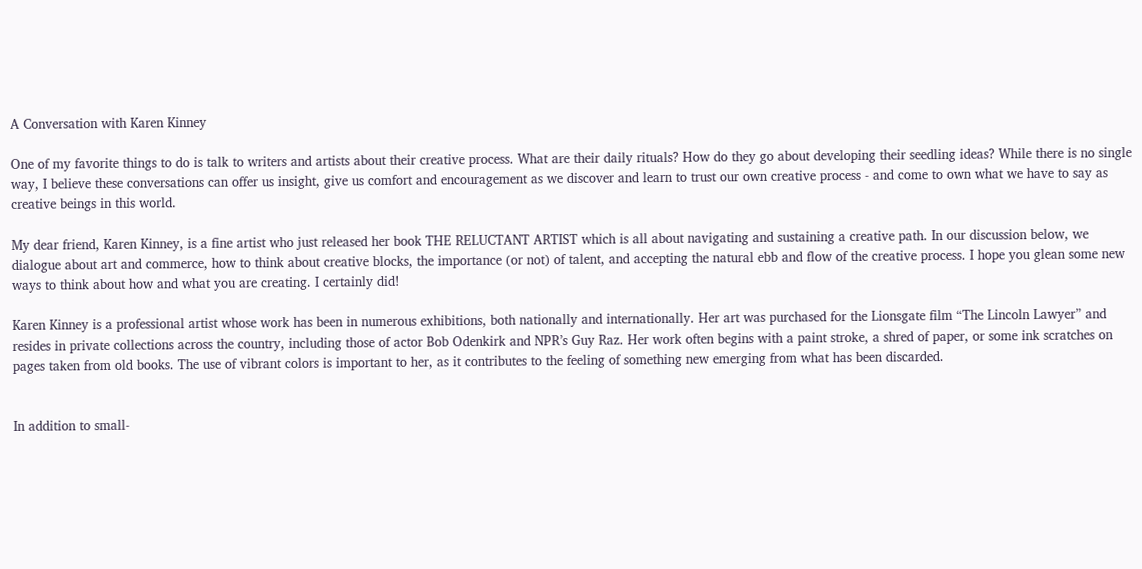A Conversation with Karen Kinney

One of my favorite things to do is talk to writers and artists about their creative process. What are their daily rituals? How do they go about developing their seedling ideas? While there is no single way, I believe these conversations can offer us insight, give us comfort and encouragement as we discover and learn to trust our own creative process - and come to own what we have to say as creative beings in this world.

My dear friend, Karen Kinney, is a fine artist who just released her book THE RELUCTANT ARTIST which is all about navigating and sustaining a creative path. In our discussion below, we dialogue about art and commerce, how to think about creative blocks, the importance (or not) of talent, and accepting the natural ebb and flow of the creative process. I hope you glean some new ways to think about how and what you are creating. I certainly did!

Karen Kinney is a professional artist whose work has been in numerous exhibitions, both nationally and internationally. Her art was purchased for the Lionsgate film “The Lincoln Lawyer” and resides in private collections across the country, including those of actor Bob Odenkirk and NPR’s Guy Raz. Her work often begins with a paint stroke, a shred of paper, or some ink scratches on pages taken from old books. The use of vibrant colors is important to her, as it contributes to the feeling of something new emerging from what has been discarded.


In addition to small-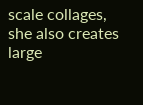scale collages, she also creates large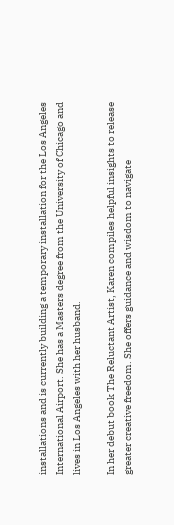installations and is currently building a temporary installation for the Los Angeles International Airport. She has a Masters degree from the University of Chicago and lives in Los Angeles with her husband.

In her debut book The Reluctant Artist, Karen compiles helpful insights to release greater creative freedom. She offers guidance and wisdom to navigate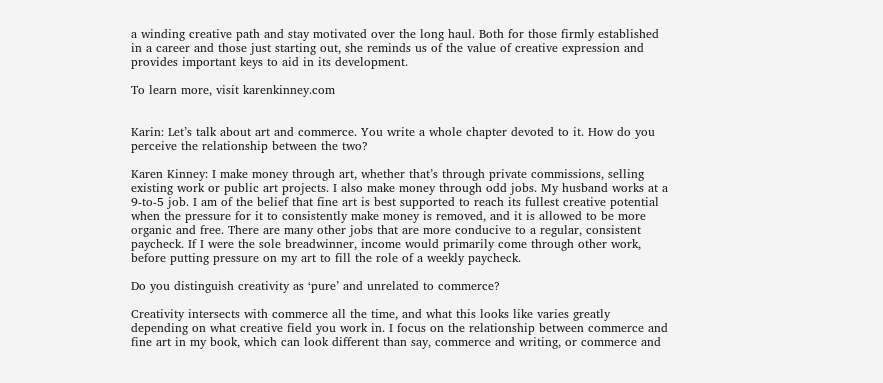a winding creative path and stay motivated over the long haul. Both for those firmly established in a career and those just starting out, she reminds us of the value of creative expression and provides important keys to aid in its development.

To learn more, visit karenkinney.com


Karin: Let’s talk about art and commerce. You write a whole chapter devoted to it. How do you perceive the relationship between the two?

Karen Kinney: I make money through art, whether that’s through private commissions, selling existing work or public art projects. I also make money through odd jobs. My husband works at a 9-to-5 job. I am of the belief that fine art is best supported to reach its fullest creative potential when the pressure for it to consistently make money is removed, and it is allowed to be more organic and free. There are many other jobs that are more conducive to a regular, consistent paycheck. If I were the sole breadwinner, income would primarily come through other work, before putting pressure on my art to fill the role of a weekly paycheck.

Do you distinguish creativity as ‘pure’ and unrelated to commerce?

Creativity intersects with commerce all the time, and what this looks like varies greatly depending on what creative field you work in. I focus on the relationship between commerce and fine art in my book, which can look different than say, commerce and writing, or commerce and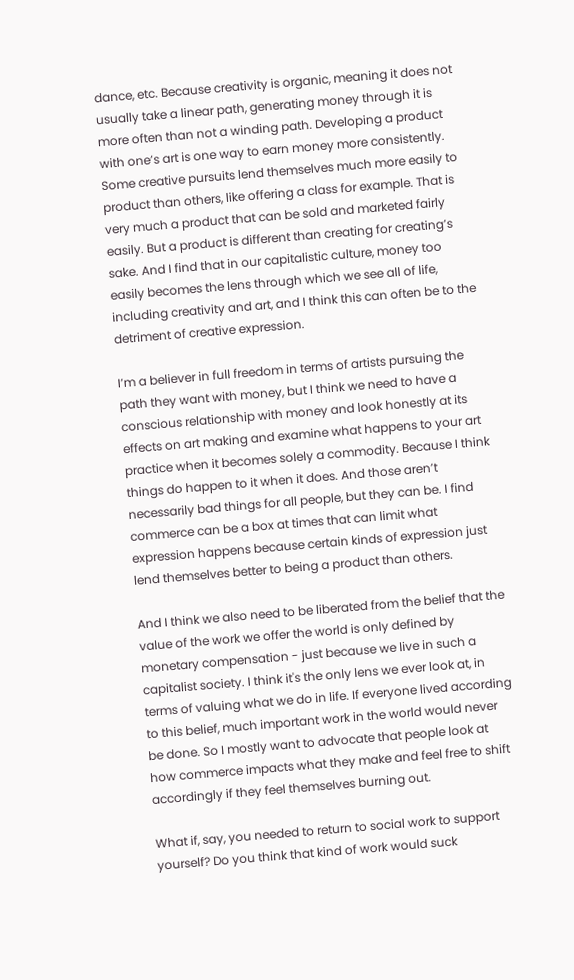dance, etc. Because creativity is organic, meaning it does not usually take a linear path, generating money through it is more often than not a winding path. Developing a product with one’s art is one way to earn money more consistently. Some creative pursuits lend themselves much more easily to product than others, like offering a class for example. That is very much a product that can be sold and marketed fairly easily. But a product is different than creating for creating’s sake. And I find that in our capitalistic culture, money too easily becomes the lens through which we see all of life, including creativity and art, and I think this can often be to the detriment of creative expression.

I’m a believer in full freedom in terms of artists pursuing the path they want with money, but I think we need to have a conscious relationship with money and look honestly at its effects on art making and examine what happens to your art practice when it becomes solely a commodity. Because I think things do happen to it when it does. And those aren’t necessarily bad things for all people, but they can be. I find commerce can be a box at times that can limit what expression happens because certain kinds of expression just lend themselves better to being a product than others.

And I think we also need to be liberated from the belief that the value of the work we offer the world is only defined by monetary compensation - just because we live in such a capitalist society. I think it's the only lens we ever look at, in terms of valuing what we do in life. If everyone lived according to this belief, much important work in the world would never be done. So I mostly want to advocate that people look at how commerce impacts what they make and feel free to shift accordingly if they feel themselves burning out.

What if, say, you needed to return to social work to support yourself? Do you think that kind of work would suck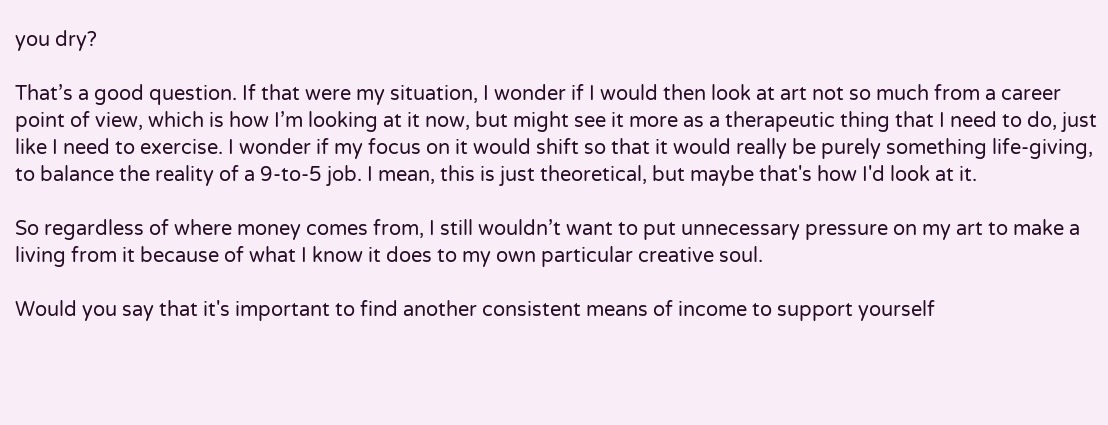you dry?

That’s a good question. If that were my situation, I wonder if I would then look at art not so much from a career point of view, which is how I’m looking at it now, but might see it more as a therapeutic thing that I need to do, just like I need to exercise. I wonder if my focus on it would shift so that it would really be purely something life-giving, to balance the reality of a 9-to-5 job. I mean, this is just theoretical, but maybe that's how I'd look at it.

So regardless of where money comes from, I still wouldn’t want to put unnecessary pressure on my art to make a living from it because of what I know it does to my own particular creative soul.

Would you say that it's important to find another consistent means of income to support yourself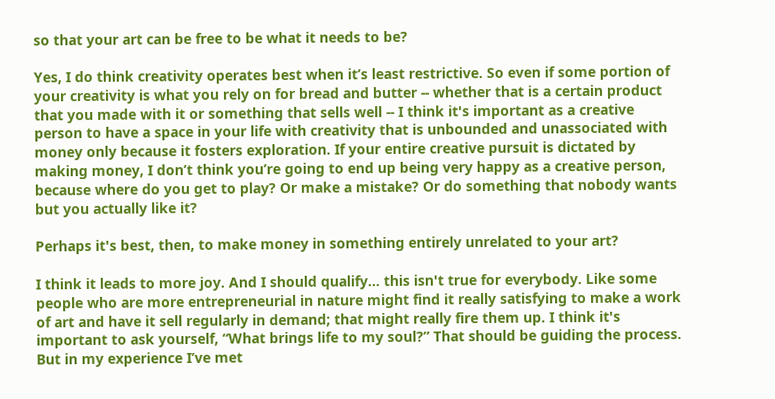so that your art can be free to be what it needs to be?

Yes, I do think creativity operates best when it’s least restrictive. So even if some portion of your creativity is what you rely on for bread and butter -- whether that is a certain product that you made with it or something that sells well -- I think it's important as a creative person to have a space in your life with creativity that is unbounded and unassociated with money only because it fosters exploration. If your entire creative pursuit is dictated by making money, I don’t think you’re going to end up being very happy as a creative person, because where do you get to play? Or make a mistake? Or do something that nobody wants but you actually like it?

Perhaps it's best, then, to make money in something entirely unrelated to your art?

I think it leads to more joy. And I should qualify... this isn't true for everybody. Like some people who are more entrepreneurial in nature might find it really satisfying to make a work of art and have it sell regularly in demand; that might really fire them up. I think it's important to ask yourself, “What brings life to my soul?” That should be guiding the process. But in my experience I’ve met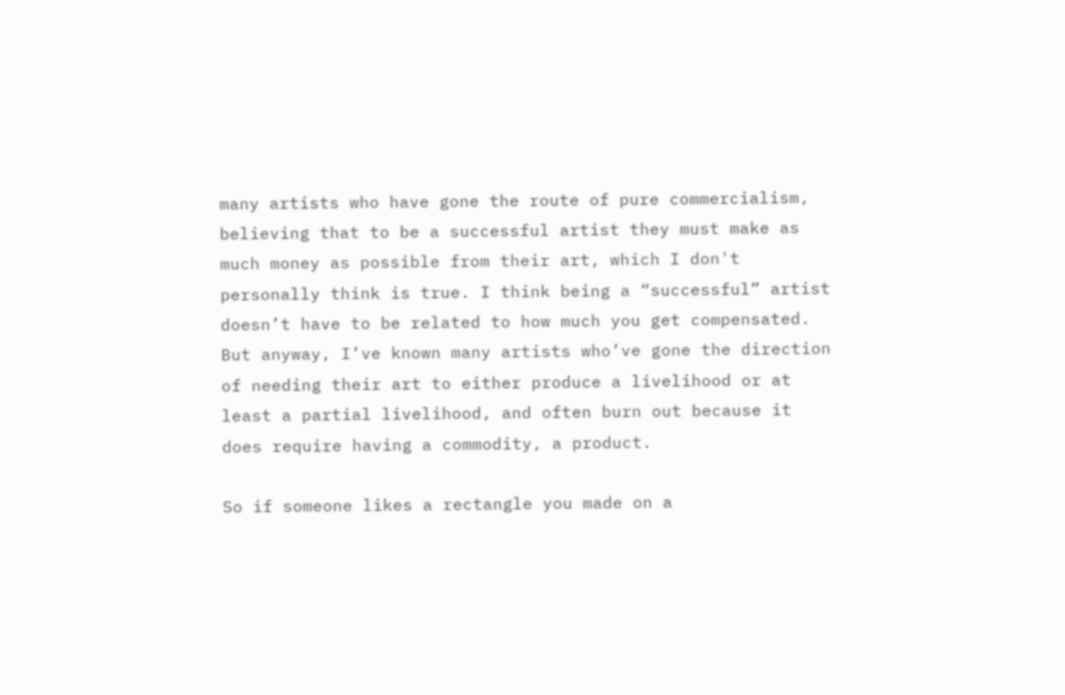many artists who have gone the route of pure commercialism, believing that to be a successful artist they must make as much money as possible from their art, which I don't personally think is true. I think being a “successful” artist doesn’t have to be related to how much you get compensated. But anyway, I’ve known many artists who’ve gone the direction of needing their art to either produce a livelihood or at least a partial livelihood, and often burn out because it does require having a commodity, a product.

So if someone likes a rectangle you made on a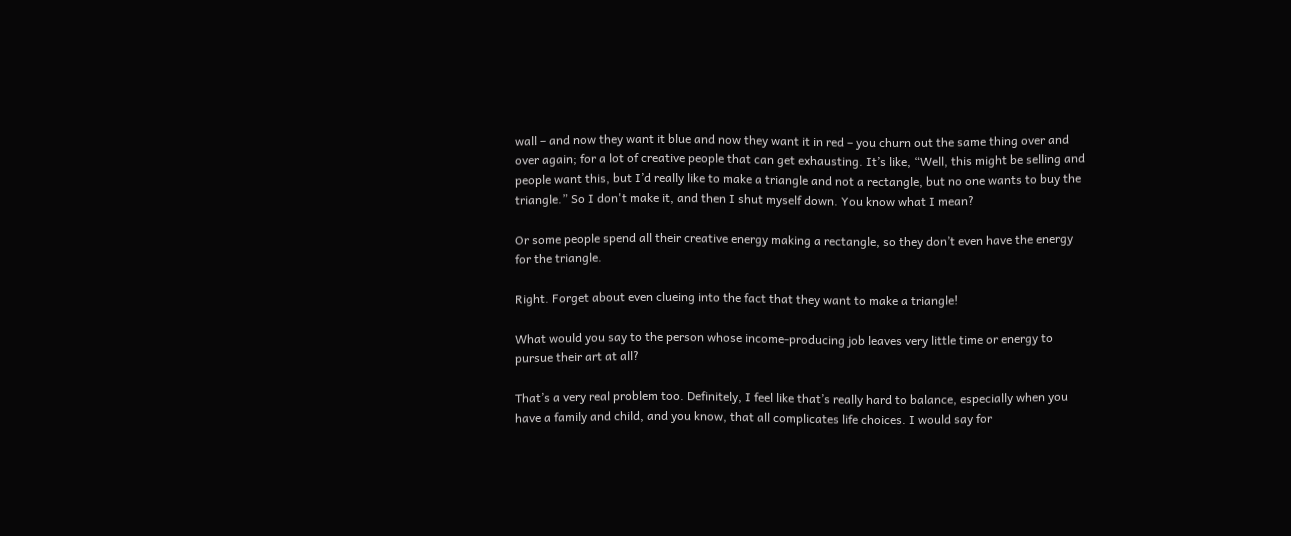wall – and now they want it blue and now they want it in red – you churn out the same thing over and over again; for a lot of creative people that can get exhausting. It’s like, “Well, this might be selling and people want this, but I’d really like to make a triangle and not a rectangle, but no one wants to buy the triangle.” So I don't make it, and then I shut myself down. You know what I mean?

Or some people spend all their creative energy making a rectangle, so they don’t even have the energy for the triangle.

Right. Forget about even clueing into the fact that they want to make a triangle!

What would you say to the person whose income-producing job leaves very little time or energy to pursue their art at all?

That’s a very real problem too. Definitely, I feel like that’s really hard to balance, especially when you have a family and child, and you know, that all complicates life choices. I would say for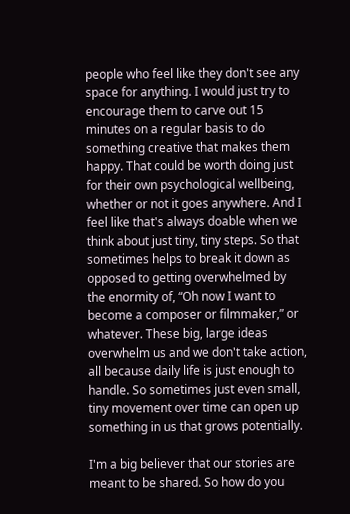people who feel like they don't see any space for anything. I would just try to encourage them to carve out 15 minutes on a regular basis to do something creative that makes them happy. That could be worth doing just for their own psychological wellbeing, whether or not it goes anywhere. And I feel like that's always doable when we think about just tiny, tiny steps. So that sometimes helps to break it down as opposed to getting overwhelmed by the enormity of, “Oh now I want to become a composer or filmmaker,” or whatever. These big, large ideas overwhelm us and we don't take action, all because daily life is just enough to handle. So sometimes just even small, tiny movement over time can open up something in us that grows potentially.

I'm a big believer that our stories are meant to be shared. So how do you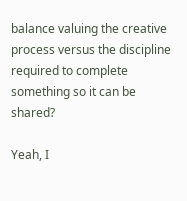balance valuing the creative process versus the discipline required to complete something so it can be shared?

Yeah, I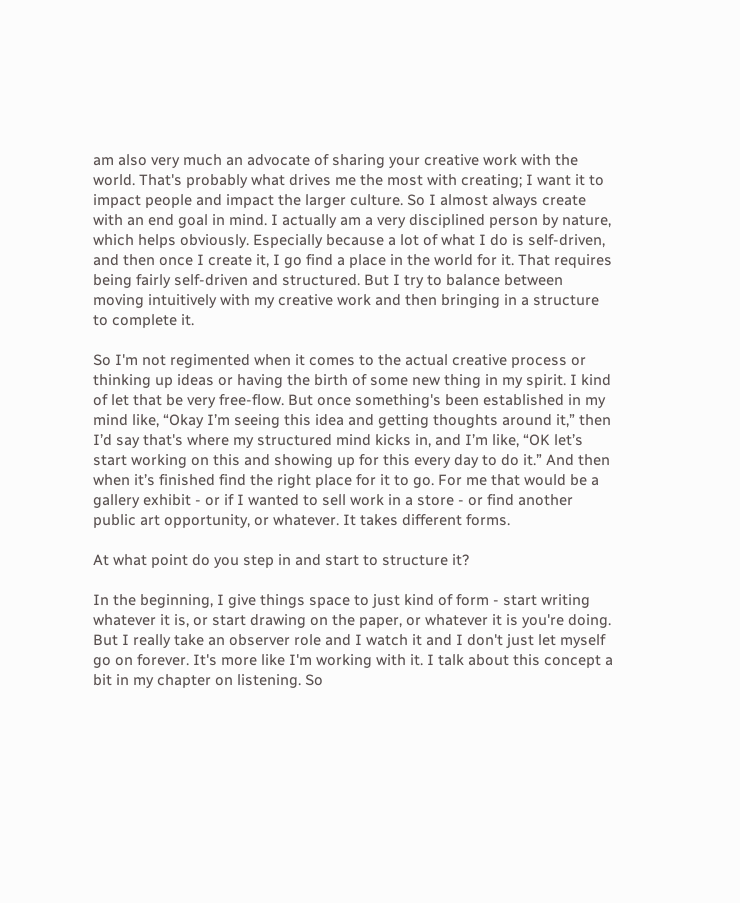am also very much an advocate of sharing your creative work with the world. That's probably what drives me the most with creating; I want it to impact people and impact the larger culture. So I almost always create with an end goal in mind. I actually am a very disciplined person by nature, which helps obviously. Especially because a lot of what I do is self-driven, and then once I create it, I go find a place in the world for it. That requires being fairly self-driven and structured. But I try to balance between moving intuitively with my creative work and then bringing in a structure to complete it.

So I'm not regimented when it comes to the actual creative process or thinking up ideas or having the birth of some new thing in my spirit. I kind of let that be very free-flow. But once something's been established in my mind like, “Okay I’m seeing this idea and getting thoughts around it,” then I’d say that's where my structured mind kicks in, and I’m like, “OK let’s start working on this and showing up for this every day to do it.” And then when it’s finished find the right place for it to go. For me that would be a gallery exhibit - or if I wanted to sell work in a store - or find another public art opportunity, or whatever. It takes different forms.

At what point do you step in and start to structure it?

In the beginning, I give things space to just kind of form - start writing whatever it is, or start drawing on the paper, or whatever it is you're doing. But I really take an observer role and I watch it and I don't just let myself go on forever. It's more like I'm working with it. I talk about this concept a bit in my chapter on listening. So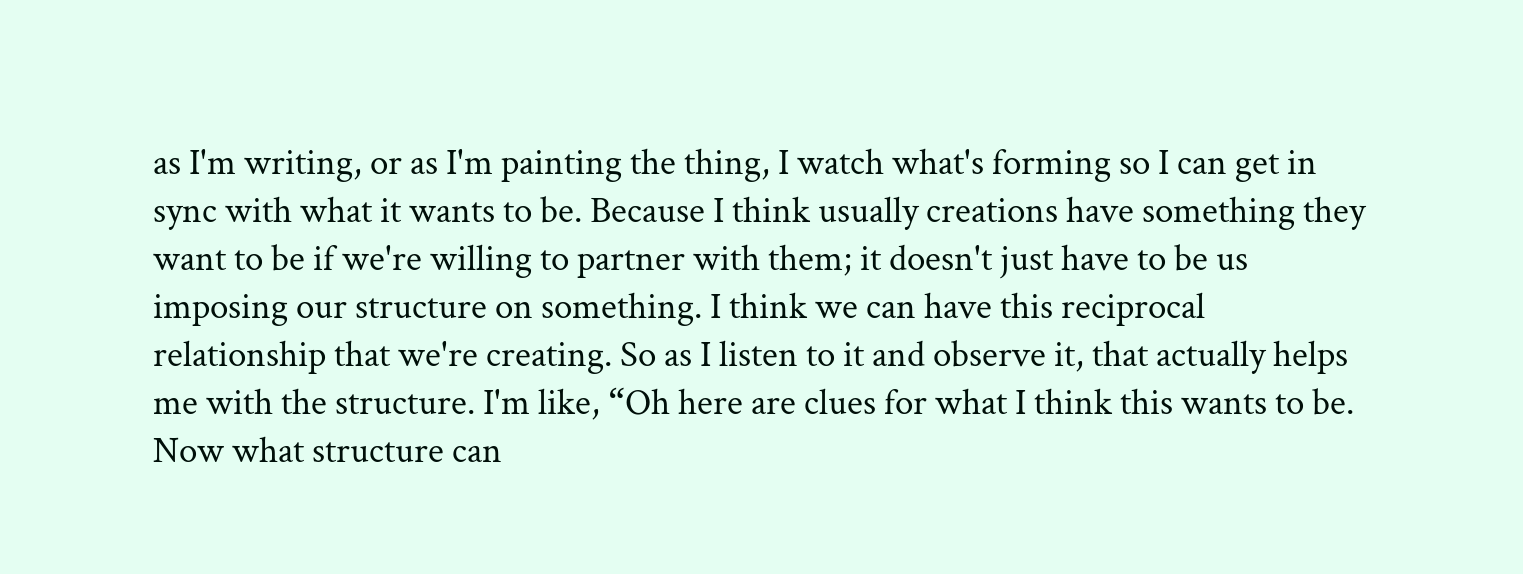as I'm writing, or as I'm painting the thing, I watch what's forming so I can get in sync with what it wants to be. Because I think usually creations have something they want to be if we're willing to partner with them; it doesn't just have to be us imposing our structure on something. I think we can have this reciprocal relationship that we're creating. So as I listen to it and observe it, that actually helps me with the structure. I'm like, “Oh here are clues for what I think this wants to be. Now what structure can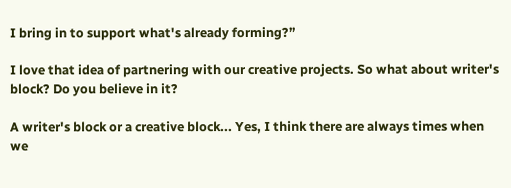I bring in to support what's already forming?”

I love that idea of partnering with our creative projects. So what about writer's block? Do you believe in it?

A writer's block or a creative block... Yes, I think there are always times when we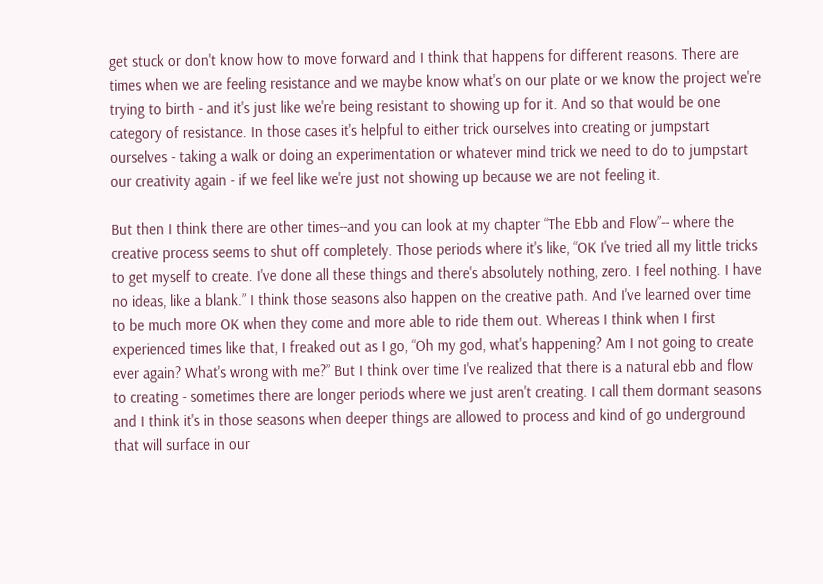get stuck or don't know how to move forward and I think that happens for different reasons. There are times when we are feeling resistance and we maybe know what's on our plate or we know the project we're trying to birth - and it's just like we're being resistant to showing up for it. And so that would be one category of resistance. In those cases it's helpful to either trick ourselves into creating or jumpstart ourselves - taking a walk or doing an experimentation or whatever mind trick we need to do to jumpstart our creativity again - if we feel like we're just not showing up because we are not feeling it.

But then I think there are other times--and you can look at my chapter “The Ebb and Flow”-- where the creative process seems to shut off completely. Those periods where it's like, “OK I've tried all my little tricks to get myself to create. I've done all these things and there's absolutely nothing, zero. I feel nothing. I have no ideas, like a blank.” I think those seasons also happen on the creative path. And I've learned over time to be much more OK when they come and more able to ride them out. Whereas I think when I first experienced times like that, I freaked out as I go, “Oh my god, what's happening? Am I not going to create ever again? What's wrong with me?” But I think over time I've realized that there is a natural ebb and flow to creating - sometimes there are longer periods where we just aren't creating. I call them dormant seasons and I think it's in those seasons when deeper things are allowed to process and kind of go underground that will surface in our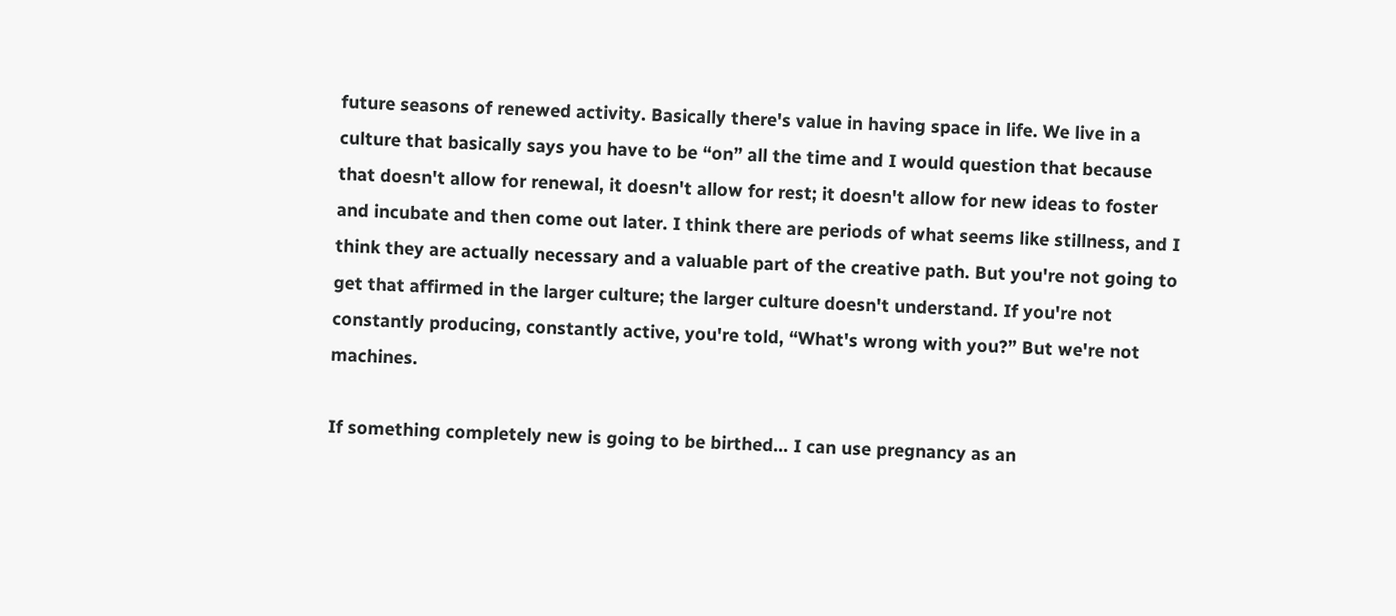future seasons of renewed activity. Basically there's value in having space in life. We live in a culture that basically says you have to be “on” all the time and I would question that because that doesn't allow for renewal, it doesn't allow for rest; it doesn't allow for new ideas to foster and incubate and then come out later. I think there are periods of what seems like stillness, and I think they are actually necessary and a valuable part of the creative path. But you're not going to get that affirmed in the larger culture; the larger culture doesn't understand. If you're not constantly producing, constantly active, you're told, “What's wrong with you?” But we're not machines.

If something completely new is going to be birthed... I can use pregnancy as an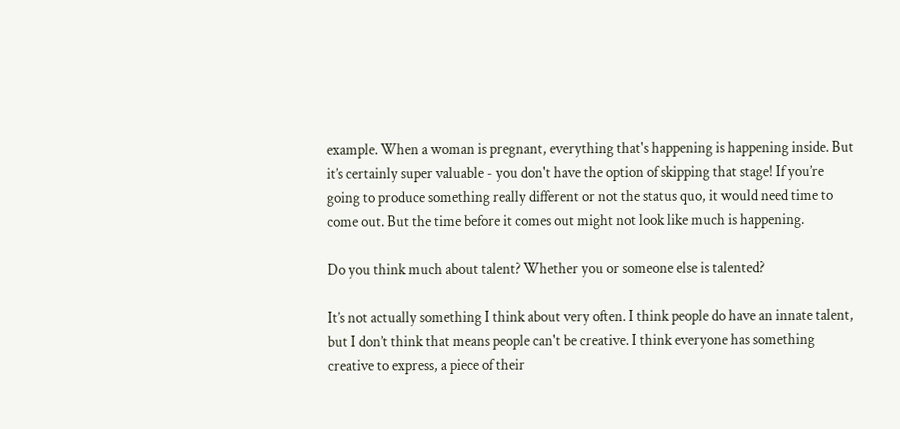example. When a woman is pregnant, everything that's happening is happening inside. But it’s certainly super valuable - you don't have the option of skipping that stage! If you’re going to produce something really different or not the status quo, it would need time to come out. But the time before it comes out might not look like much is happening.

Do you think much about talent? Whether you or someone else is talented?

It’s not actually something I think about very often. I think people do have an innate talent, but I don’t think that means people can't be creative. I think everyone has something creative to express, a piece of their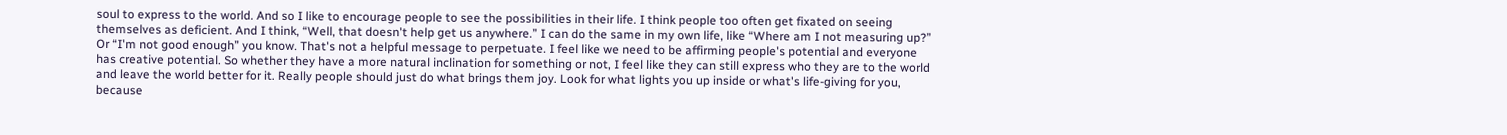soul to express to the world. And so I like to encourage people to see the possibilities in their life. I think people too often get fixated on seeing themselves as deficient. And I think, “Well, that doesn't help get us anywhere.” I can do the same in my own life, like “Where am I not measuring up?” Or “I'm not good enough” you know. That's not a helpful message to perpetuate. I feel like we need to be affirming people's potential and everyone has creative potential. So whether they have a more natural inclination for something or not, I feel like they can still express who they are to the world and leave the world better for it. Really people should just do what brings them joy. Look for what lights you up inside or what's life-giving for you, because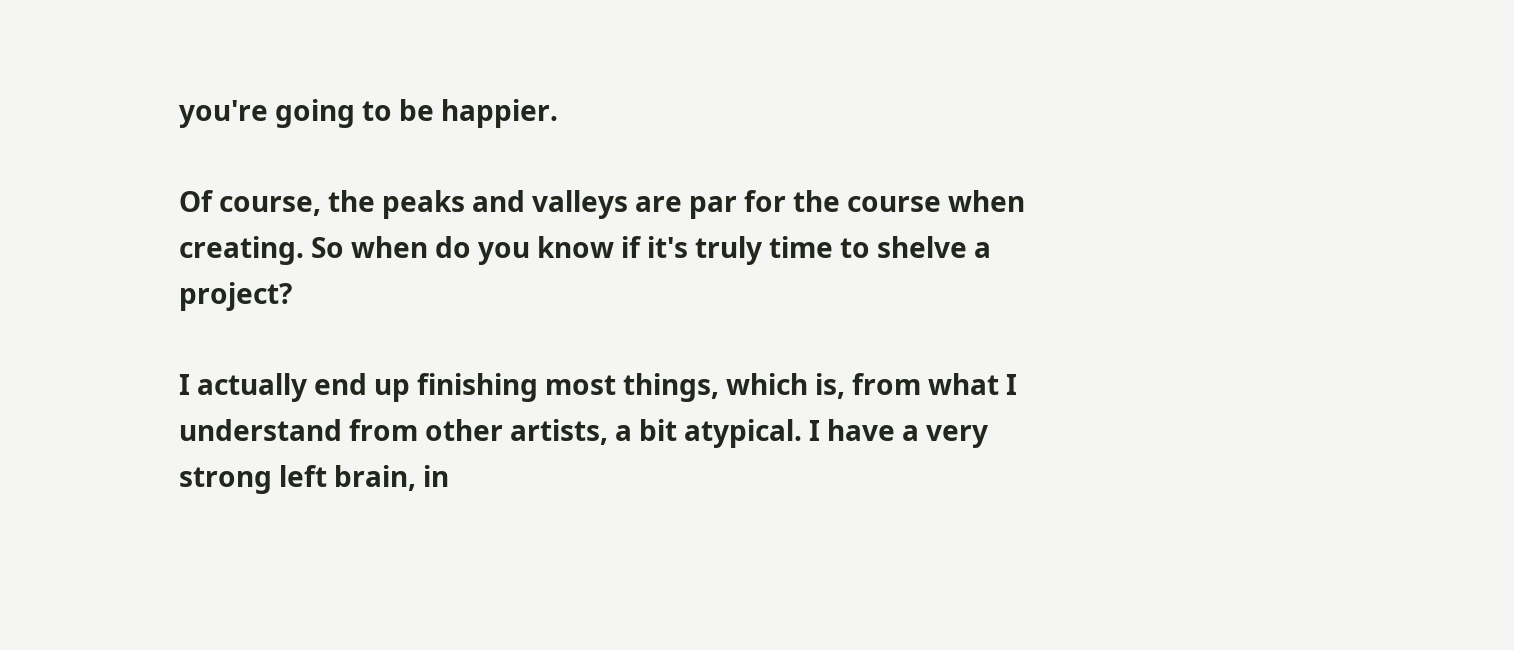you're going to be happier.

Of course, the peaks and valleys are par for the course when creating. So when do you know if it's truly time to shelve a project?

I actually end up finishing most things, which is, from what I understand from other artists, a bit atypical. I have a very strong left brain, in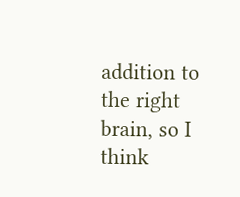addition to the right brain, so I think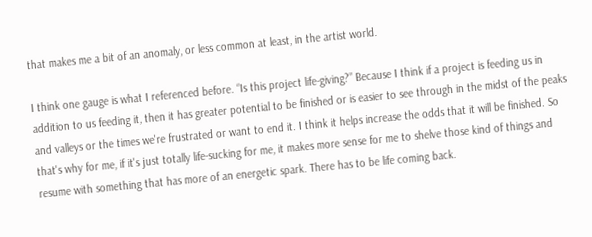that makes me a bit of an anomaly, or less common at least, in the artist world.

I think one gauge is what I referenced before. “Is this project life-giving?” Because I think if a project is feeding us in addition to us feeding it, then it has greater potential to be finished or is easier to see through in the midst of the peaks and valleys or the times we're frustrated or want to end it. I think it helps increase the odds that it will be finished. So that's why for me, if it's just totally life-sucking for me, it makes more sense for me to shelve those kind of things and resume with something that has more of an energetic spark. There has to be life coming back.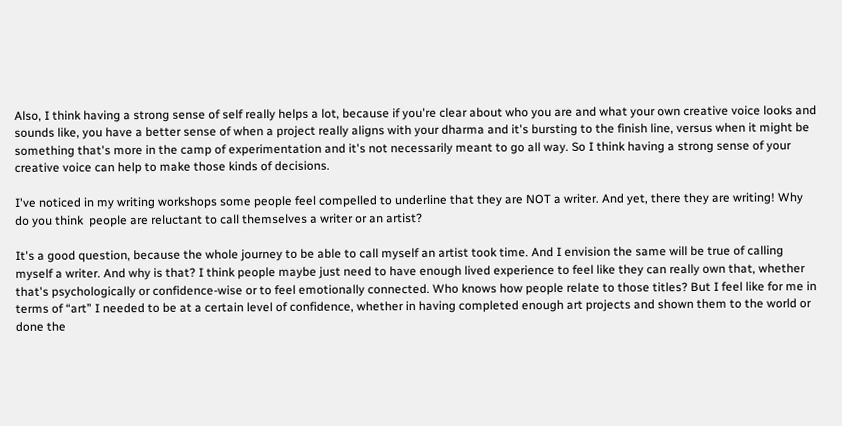Also, I think having a strong sense of self really helps a lot, because if you're clear about who you are and what your own creative voice looks and sounds like, you have a better sense of when a project really aligns with your dharma and it's bursting to the finish line, versus when it might be something that's more in the camp of experimentation and it's not necessarily meant to go all way. So I think having a strong sense of your creative voice can help to make those kinds of decisions.

I've noticed in my writing workshops some people feel compelled to underline that they are NOT a writer. And yet, there they are writing! Why do you think  people are reluctant to call themselves a writer or an artist?

It's a good question, because the whole journey to be able to call myself an artist took time. And I envision the same will be true of calling myself a writer. And why is that? I think people maybe just need to have enough lived experience to feel like they can really own that, whether that's psychologically or confidence-wise or to feel emotionally connected. Who knows how people relate to those titles? But I feel like for me in terms of “art” I needed to be at a certain level of confidence, whether in having completed enough art projects and shown them to the world or done the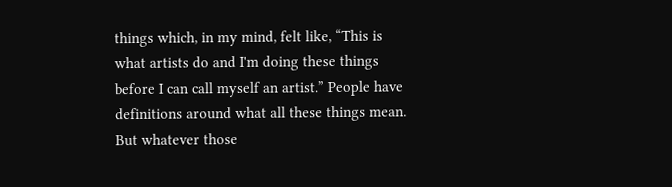things which, in my mind, felt like, “This is what artists do and I'm doing these things before I can call myself an artist.” People have definitions around what all these things mean. But whatever those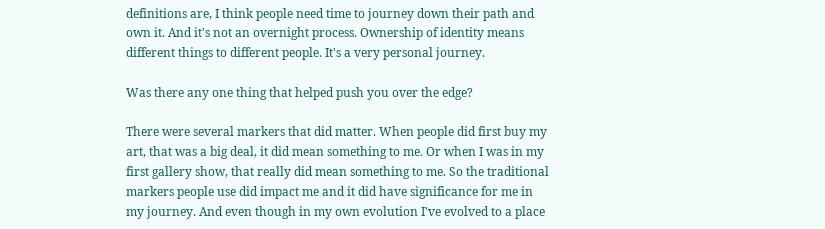definitions are, I think people need time to journey down their path and own it. And it's not an overnight process. Ownership of identity means different things to different people. It's a very personal journey.

Was there any one thing that helped push you over the edge?

There were several markers that did matter. When people did first buy my art, that was a big deal, it did mean something to me. Or when I was in my first gallery show, that really did mean something to me. So the traditional markers people use did impact me and it did have significance for me in my journey. And even though in my own evolution I've evolved to a place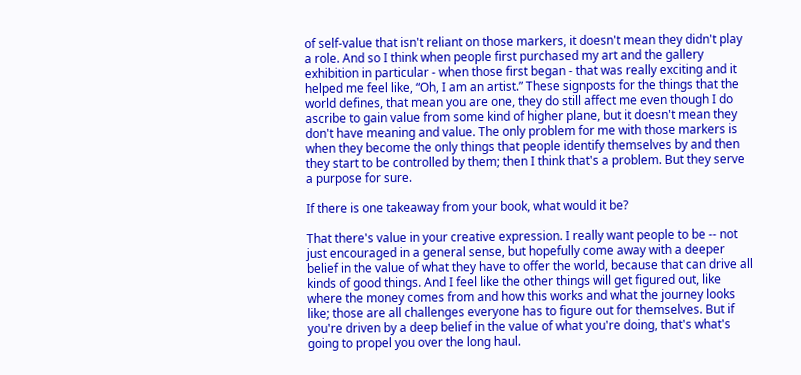of self-value that isn't reliant on those markers, it doesn't mean they didn't play a role. And so I think when people first purchased my art and the gallery exhibition in particular - when those first began - that was really exciting and it helped me feel like, “Oh, I am an artist.” These signposts for the things that the world defines, that mean you are one, they do still affect me even though I do ascribe to gain value from some kind of higher plane, but it doesn't mean they don't have meaning and value. The only problem for me with those markers is when they become the only things that people identify themselves by and then they start to be controlled by them; then I think that's a problem. But they serve a purpose for sure.

If there is one takeaway from your book, what would it be?

That there's value in your creative expression. I really want people to be -- not just encouraged in a general sense, but hopefully come away with a deeper belief in the value of what they have to offer the world, because that can drive all kinds of good things. And I feel like the other things will get figured out, like where the money comes from and how this works and what the journey looks like; those are all challenges everyone has to figure out for themselves. But if you're driven by a deep belief in the value of what you're doing, that's what's going to propel you over the long haul.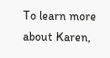To learn more about Karen,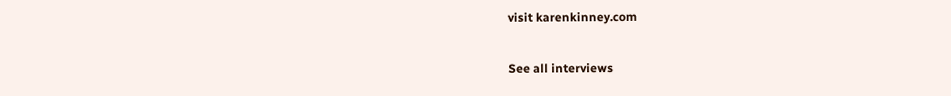visit karenkinney.com

See all interviews